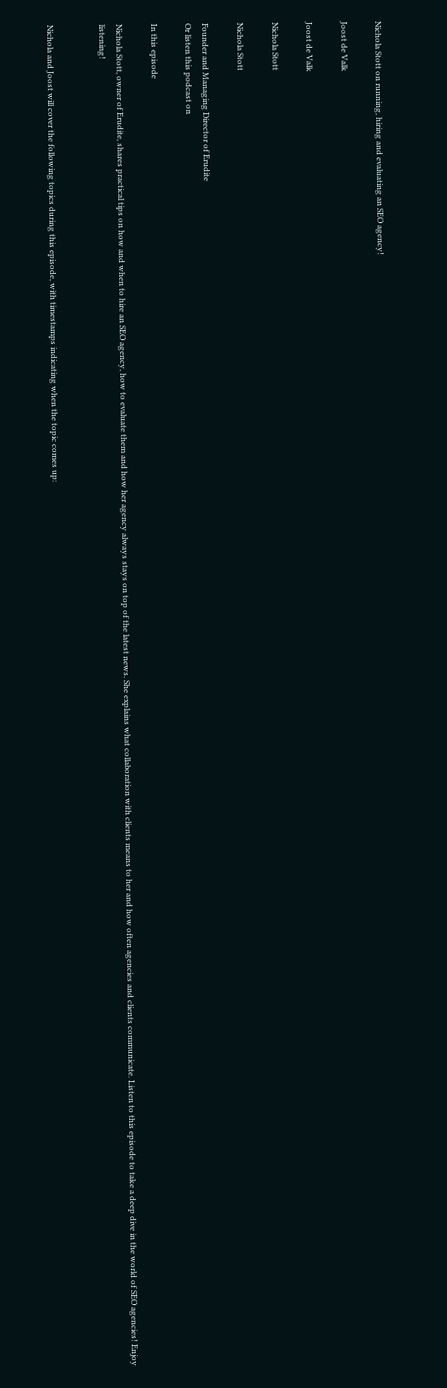Nichola Stott on running, hiring and evaluating an SEO agency!

Joost de Valk

Joost de Valk

Nichola Stott

Nichola Stott

Founder and Managing Director of Erudite
Or listen this podcast on

In this episode

Nichola Stott, owner of Erudite, shares practical tips on how and when to hire an SEO agency, how to evaluate them and how her agency always stays on top of the latest news. She explains what collaboration with clients means to her and how often agencies and clients communicate. Listen to this episode to take a deep dive in the world of SEO agencies! Enjoy listening!


Nichola and Joost will cover the following topics during this episode, with timestamps indicating when the topic comes up: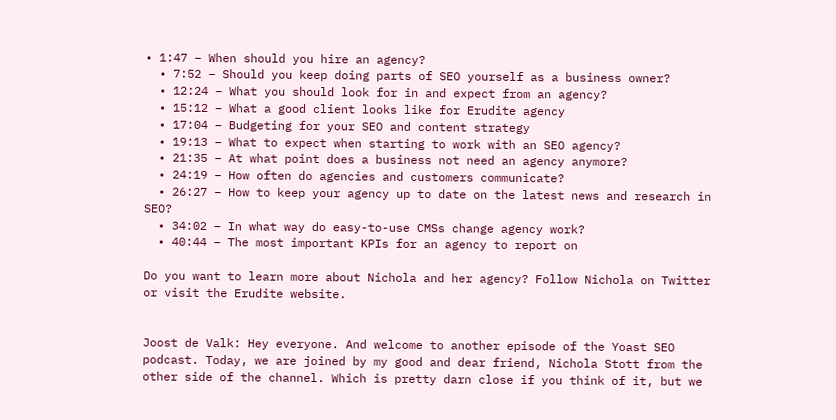• 1:47 – When should you hire an agency?
  • 7:52 – Should you keep doing parts of SEO yourself as a business owner?
  • 12:24 – What you should look for in and expect from an agency?
  • 15:12 – What a good client looks like for Erudite agency
  • 17:04 – Budgeting for your SEO and content strategy
  • 19:13 – What to expect when starting to work with an SEO agency?
  • 21:35 – At what point does a business not need an agency anymore?
  • 24:19 – How often do agencies and customers communicate?
  • 26:27 – How to keep your agency up to date on the latest news and research in SEO?
  • 34:02 – In what way do easy-to-use CMSs change agency work?
  • 40:44 – The most important KPIs for an agency to report on

Do you want to learn more about Nichola and her agency? Follow Nichola on Twitter or visit the Erudite website.


Joost de Valk: Hey everyone. And welcome to another episode of the Yoast SEO podcast. Today, we are joined by my good and dear friend, Nichola Stott from the other side of the channel. Which is pretty darn close if you think of it, but we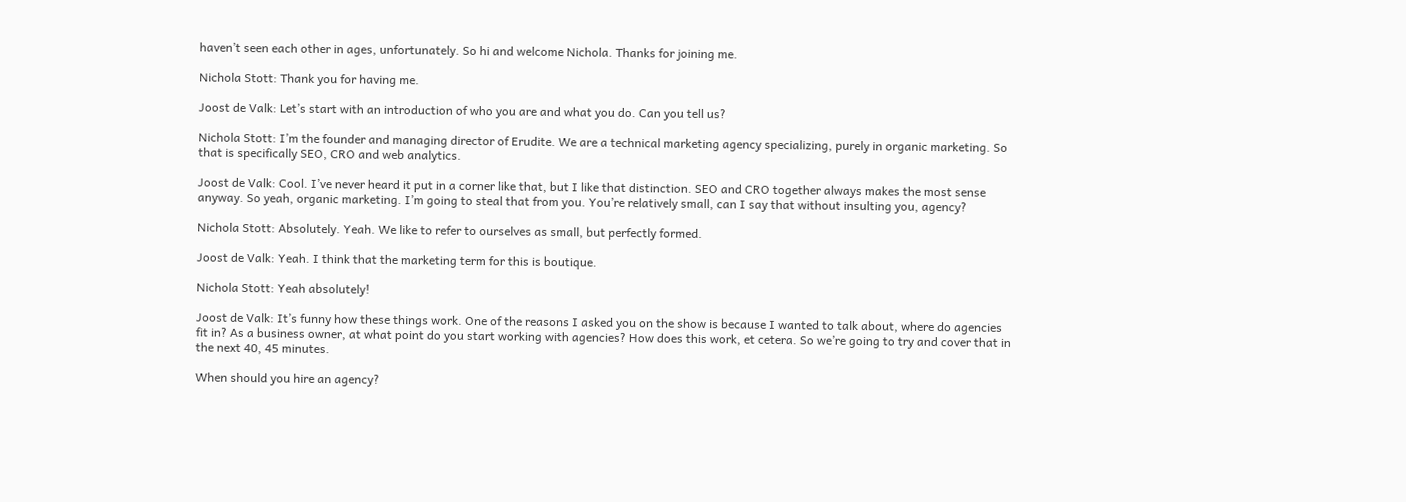haven’t seen each other in ages, unfortunately. So hi and welcome Nichola. Thanks for joining me.

Nichola Stott: Thank you for having me.

Joost de Valk: Let’s start with an introduction of who you are and what you do. Can you tell us?

Nichola Stott: I’m the founder and managing director of Erudite. We are a technical marketing agency specializing, purely in organic marketing. So that is specifically SEO, CRO and web analytics.

Joost de Valk: Cool. I’ve never heard it put in a corner like that, but I like that distinction. SEO and CRO together always makes the most sense anyway. So yeah, organic marketing. I’m going to steal that from you. You’re relatively small, can I say that without insulting you, agency?

Nichola Stott: Absolutely. Yeah. We like to refer to ourselves as small, but perfectly formed.

Joost de Valk: Yeah. I think that the marketing term for this is boutique.

Nichola Stott: Yeah absolutely!

Joost de Valk: It’s funny how these things work. One of the reasons I asked you on the show is because I wanted to talk about, where do agencies fit in? As a business owner, at what point do you start working with agencies? How does this work, et cetera. So we’re going to try and cover that in the next 40, 45 minutes.

When should you hire an agency?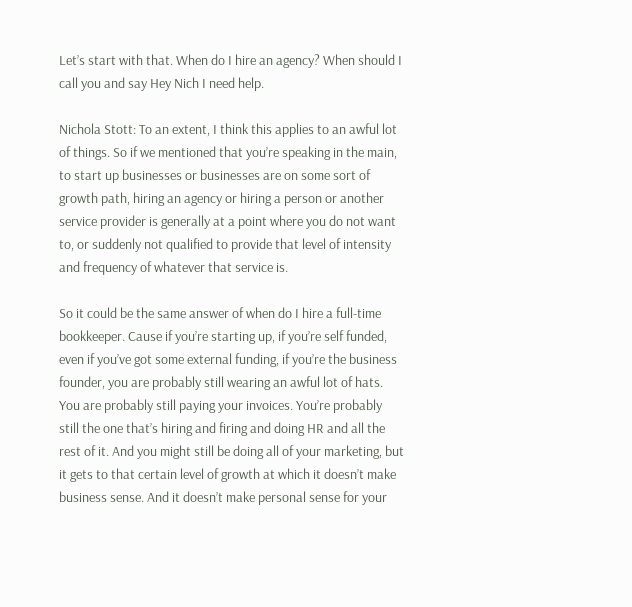Let’s start with that. When do I hire an agency? When should I call you and say Hey Nich I need help.

Nichola Stott: To an extent, I think this applies to an awful lot of things. So if we mentioned that you’re speaking in the main, to start up businesses or businesses are on some sort of growth path, hiring an agency or hiring a person or another service provider is generally at a point where you do not want to, or suddenly not qualified to provide that level of intensity and frequency of whatever that service is.

So it could be the same answer of when do I hire a full-time bookkeeper. Cause if you’re starting up, if you’re self funded, even if you’ve got some external funding, if you’re the business founder, you are probably still wearing an awful lot of hats. You are probably still paying your invoices. You’re probably still the one that’s hiring and firing and doing HR and all the rest of it. And you might still be doing all of your marketing, but it gets to that certain level of growth at which it doesn’t make business sense. And it doesn’t make personal sense for your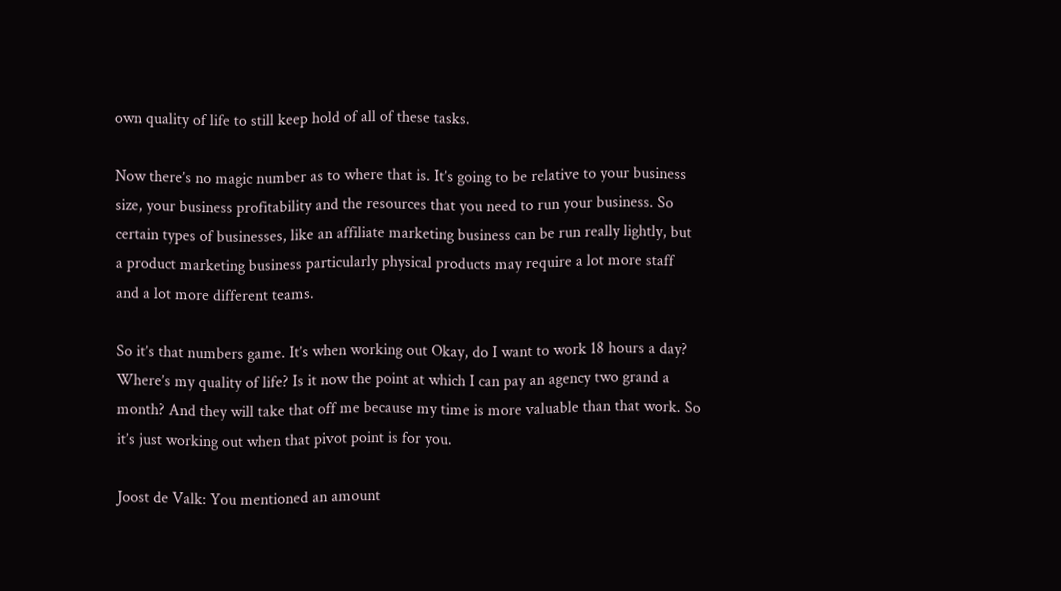own quality of life to still keep hold of all of these tasks.

Now there’s no magic number as to where that is. It’s going to be relative to your business size, your business profitability and the resources that you need to run your business. So certain types of businesses, like an affiliate marketing business can be run really lightly, but a product marketing business particularly physical products may require a lot more staff and a lot more different teams.

So it’s that numbers game. It’s when working out Okay, do I want to work 18 hours a day? Where’s my quality of life? Is it now the point at which I can pay an agency two grand a month? And they will take that off me because my time is more valuable than that work. So it’s just working out when that pivot point is for you.

Joost de Valk: You mentioned an amount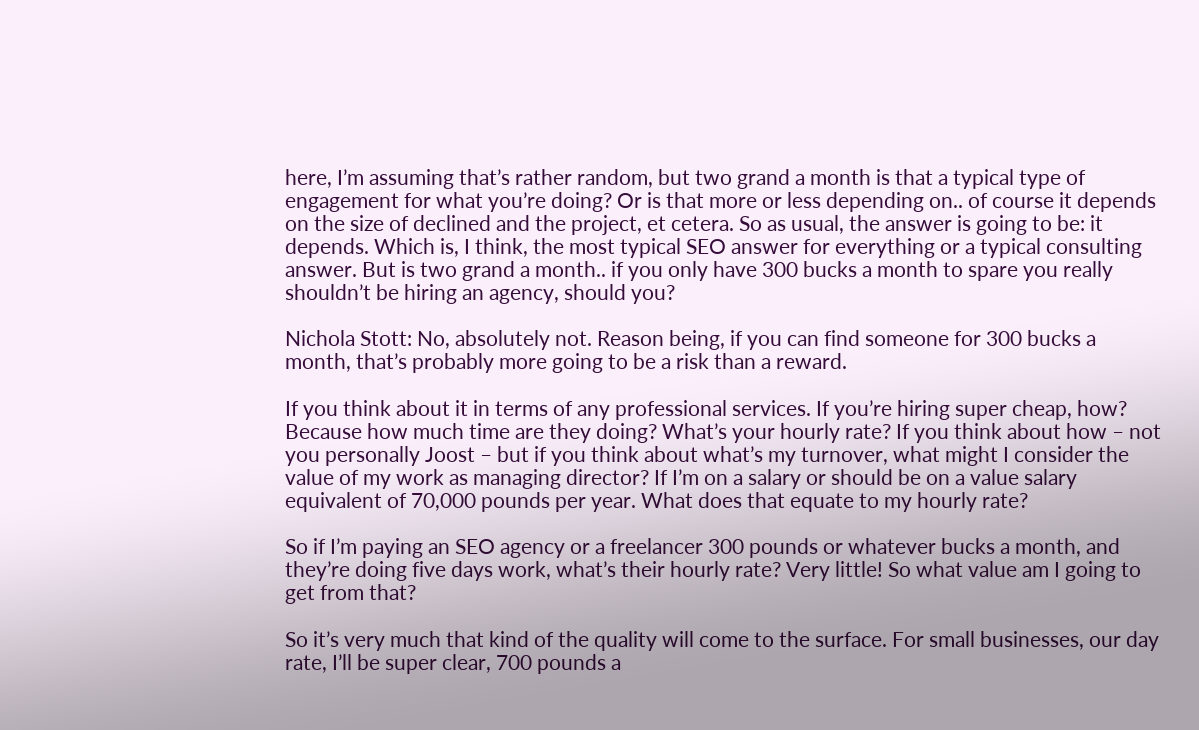here, I’m assuming that’s rather random, but two grand a month is that a typical type of engagement for what you’re doing? Or is that more or less depending on.. of course it depends on the size of declined and the project, et cetera. So as usual, the answer is going to be: it depends. Which is, I think, the most typical SEO answer for everything or a typical consulting answer. But is two grand a month.. if you only have 300 bucks a month to spare you really shouldn’t be hiring an agency, should you?

Nichola Stott: No, absolutely not. Reason being, if you can find someone for 300 bucks a month, that’s probably more going to be a risk than a reward.

If you think about it in terms of any professional services. If you’re hiring super cheap, how? Because how much time are they doing? What’s your hourly rate? If you think about how – not you personally Joost – but if you think about what’s my turnover, what might I consider the value of my work as managing director? If I’m on a salary or should be on a value salary equivalent of 70,000 pounds per year. What does that equate to my hourly rate?

So if I’m paying an SEO agency or a freelancer 300 pounds or whatever bucks a month, and they’re doing five days work, what’s their hourly rate? Very little! So what value am I going to get from that?

So it’s very much that kind of the quality will come to the surface. For small businesses, our day rate, I’ll be super clear, 700 pounds a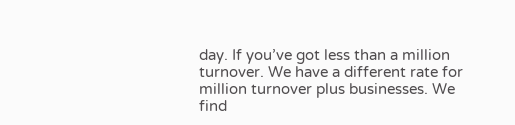day. If you’ve got less than a million turnover. We have a different rate for million turnover plus businesses. We find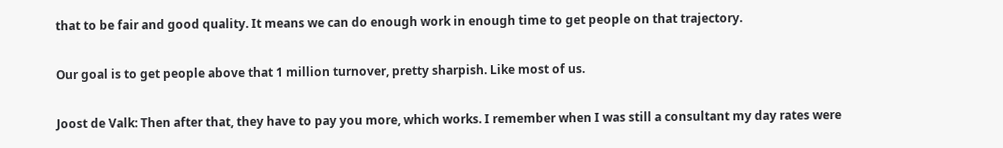that to be fair and good quality. It means we can do enough work in enough time to get people on that trajectory.

Our goal is to get people above that 1 million turnover, pretty sharpish. Like most of us.

Joost de Valk: Then after that, they have to pay you more, which works. I remember when I was still a consultant my day rates were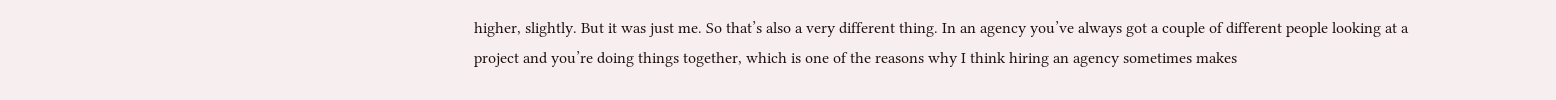higher, slightly. But it was just me. So that’s also a very different thing. In an agency you’ve always got a couple of different people looking at a project and you’re doing things together, which is one of the reasons why I think hiring an agency sometimes makes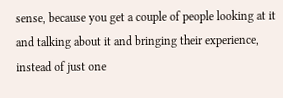sense, because you get a couple of people looking at it and talking about it and bringing their experience, instead of just one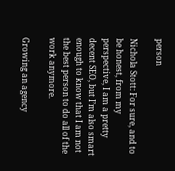person

Nichola Stott: For sure, and to be honest, from my perspective, I am a pretty decent SEO, but I’m also smart enough to know that I am not the best person to do all of the work anymore.

Growing an agency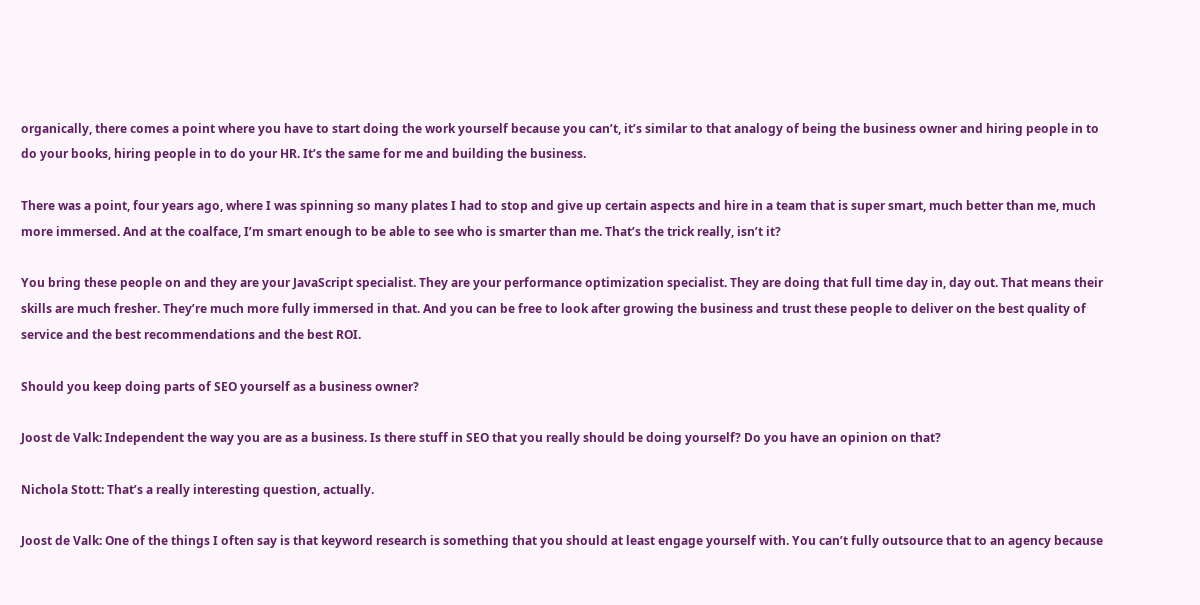organically, there comes a point where you have to start doing the work yourself because you can’t, it’s similar to that analogy of being the business owner and hiring people in to do your books, hiring people in to do your HR. It’s the same for me and building the business.

There was a point, four years ago, where I was spinning so many plates I had to stop and give up certain aspects and hire in a team that is super smart, much better than me, much more immersed. And at the coalface, I’m smart enough to be able to see who is smarter than me. That’s the trick really, isn’t it?

You bring these people on and they are your JavaScript specialist. They are your performance optimization specialist. They are doing that full time day in, day out. That means their skills are much fresher. They’re much more fully immersed in that. And you can be free to look after growing the business and trust these people to deliver on the best quality of service and the best recommendations and the best ROI.

Should you keep doing parts of SEO yourself as a business owner?

Joost de Valk: Independent the way you are as a business. Is there stuff in SEO that you really should be doing yourself? Do you have an opinion on that?

Nichola Stott: That’s a really interesting question, actually.

Joost de Valk: One of the things I often say is that keyword research is something that you should at least engage yourself with. You can’t fully outsource that to an agency because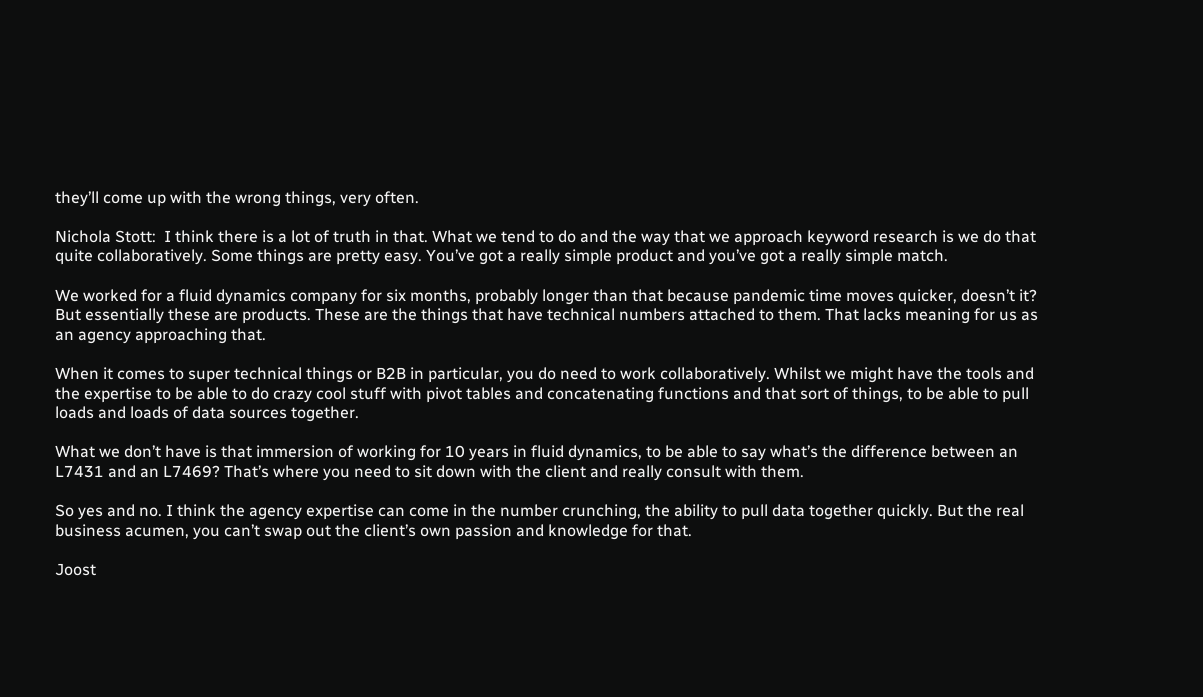they’ll come up with the wrong things, very often.

Nichola Stott:  I think there is a lot of truth in that. What we tend to do and the way that we approach keyword research is we do that quite collaboratively. Some things are pretty easy. You’ve got a really simple product and you’ve got a really simple match.

We worked for a fluid dynamics company for six months, probably longer than that because pandemic time moves quicker, doesn’t it? But essentially these are products. These are the things that have technical numbers attached to them. That lacks meaning for us as an agency approaching that.

When it comes to super technical things or B2B in particular, you do need to work collaboratively. Whilst we might have the tools and the expertise to be able to do crazy cool stuff with pivot tables and concatenating functions and that sort of things, to be able to pull loads and loads of data sources together.

What we don’t have is that immersion of working for 10 years in fluid dynamics, to be able to say what’s the difference between an L7431 and an L7469? That’s where you need to sit down with the client and really consult with them.

So yes and no. I think the agency expertise can come in the number crunching, the ability to pull data together quickly. But the real business acumen, you can’t swap out the client’s own passion and knowledge for that.

Joost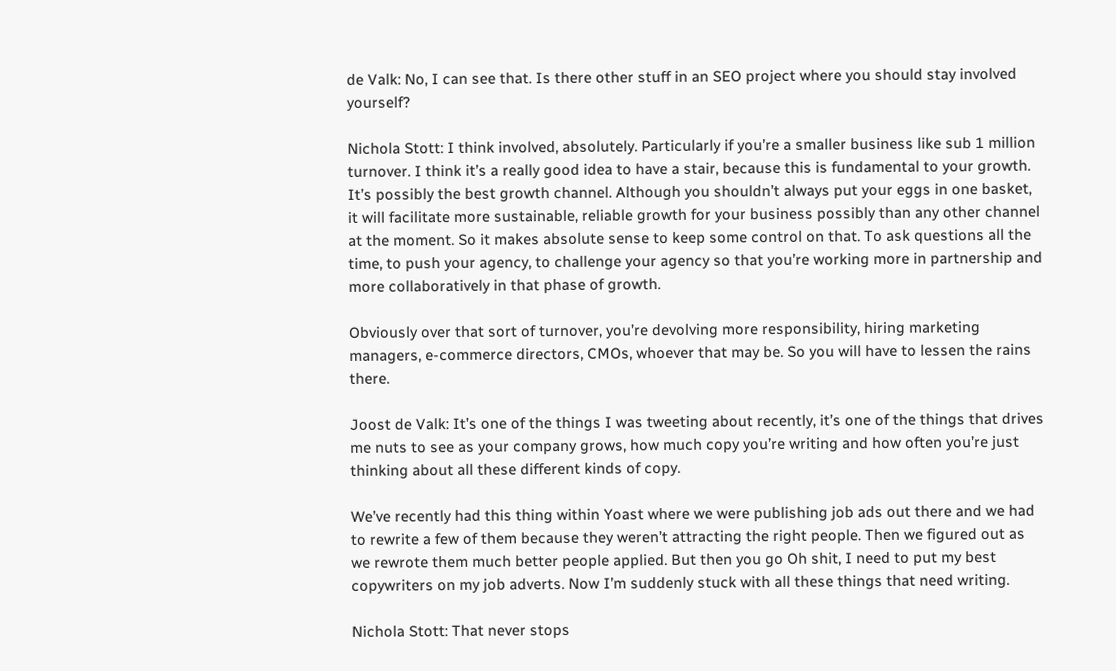de Valk: No, I can see that. Is there other stuff in an SEO project where you should stay involved yourself?

Nichola Stott: I think involved, absolutely. Particularly if you’re a smaller business like sub 1 million turnover. I think it’s a really good idea to have a stair, because this is fundamental to your growth. It’s possibly the best growth channel. Although you shouldn’t always put your eggs in one basket, it will facilitate more sustainable, reliable growth for your business possibly than any other channel at the moment. So it makes absolute sense to keep some control on that. To ask questions all the time, to push your agency, to challenge your agency so that you’re working more in partnership and more collaboratively in that phase of growth.

Obviously over that sort of turnover, you’re devolving more responsibility, hiring marketing managers, e-commerce directors, CMOs, whoever that may be. So you will have to lessen the rains there.

Joost de Valk: It’s one of the things I was tweeting about recently, it’s one of the things that drives me nuts to see as your company grows, how much copy you’re writing and how often you’re just thinking about all these different kinds of copy.

We’ve recently had this thing within Yoast where we were publishing job ads out there and we had to rewrite a few of them because they weren’t attracting the right people. Then we figured out as we rewrote them much better people applied. But then you go Oh shit, I need to put my best copywriters on my job adverts. Now I’m suddenly stuck with all these things that need writing.

Nichola Stott: That never stops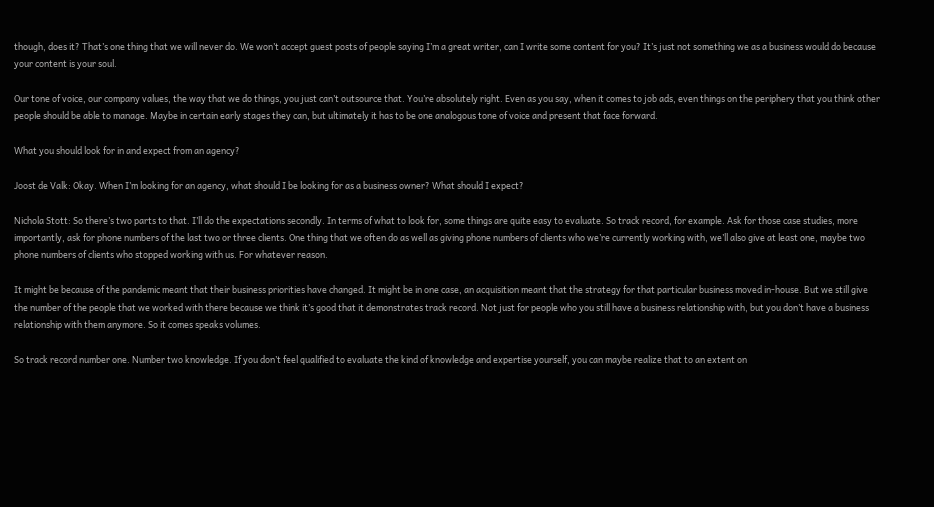though, does it? That’s one thing that we will never do. We won’t accept guest posts of people saying I’m a great writer, can I write some content for you? It’s just not something we as a business would do because your content is your soul.

Our tone of voice, our company values, the way that we do things, you just can’t outsource that. You’re absolutely right. Even as you say, when it comes to job ads, even things on the periphery that you think other people should be able to manage. Maybe in certain early stages they can, but ultimately it has to be one analogous tone of voice and present that face forward.

What you should look for in and expect from an agency?

Joost de Valk: Okay. When I’m looking for an agency, what should I be looking for as a business owner? What should I expect?

Nichola Stott: So there’s two parts to that. I’ll do the expectations secondly. In terms of what to look for, some things are quite easy to evaluate. So track record, for example. Ask for those case studies, more importantly, ask for phone numbers of the last two or three clients. One thing that we often do as well as giving phone numbers of clients who we’re currently working with, we’ll also give at least one, maybe two phone numbers of clients who stopped working with us. For whatever reason.

It might be because of the pandemic meant that their business priorities have changed. It might be in one case, an acquisition meant that the strategy for that particular business moved in-house. But we still give the number of the people that we worked with there because we think it’s good that it demonstrates track record. Not just for people who you still have a business relationship with, but you don’t have a business relationship with them anymore. So it comes speaks volumes.

So track record number one. Number two knowledge. If you don’t feel qualified to evaluate the kind of knowledge and expertise yourself, you can maybe realize that to an extent on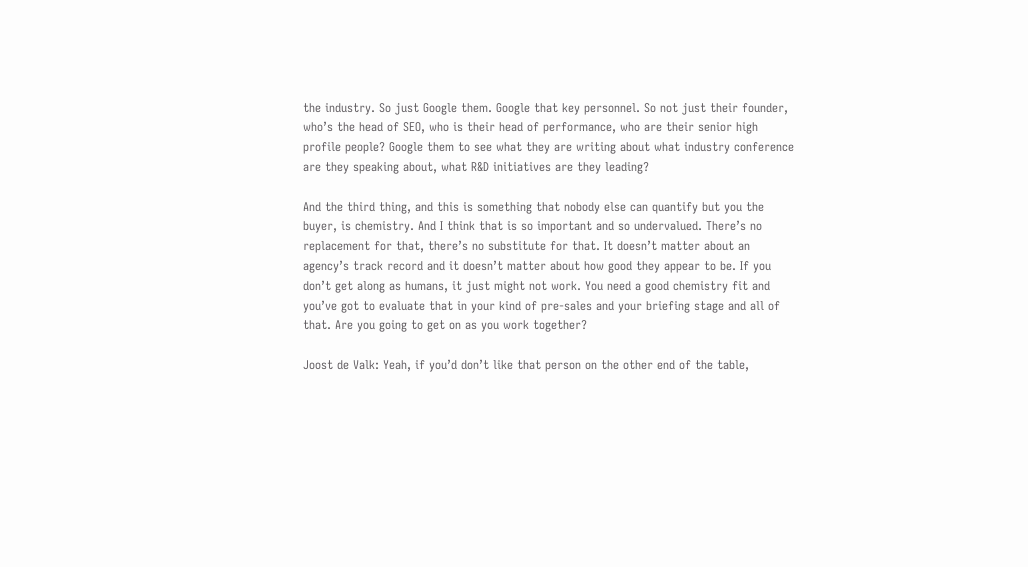the industry. So just Google them. Google that key personnel. So not just their founder, who’s the head of SEO, who is their head of performance, who are their senior high profile people? Google them to see what they are writing about what industry conference are they speaking about, what R&D initiatives are they leading?

And the third thing, and this is something that nobody else can quantify but you the buyer, is chemistry. And I think that is so important and so undervalued. There’s no replacement for that, there’s no substitute for that. It doesn’t matter about an agency’s track record and it doesn’t matter about how good they appear to be. If you don’t get along as humans, it just might not work. You need a good chemistry fit and you’ve got to evaluate that in your kind of pre-sales and your briefing stage and all of that. Are you going to get on as you work together?

Joost de Valk: Yeah, if you’d don’t like that person on the other end of the table,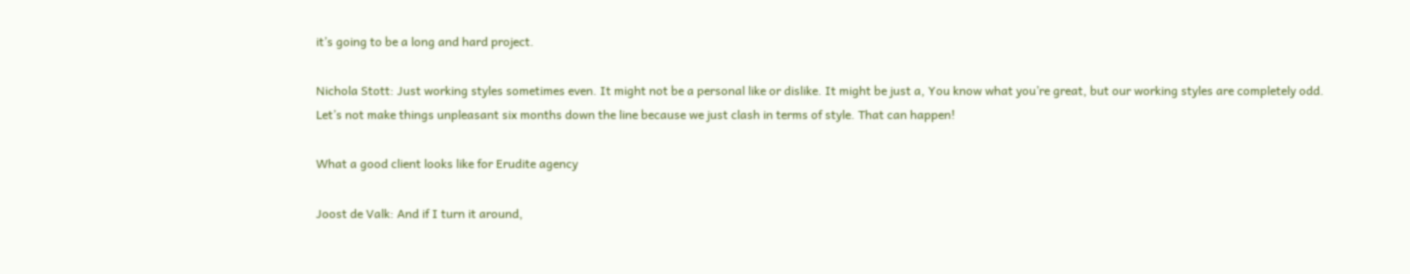it’s going to be a long and hard project.

Nichola Stott: Just working styles sometimes even. It might not be a personal like or dislike. It might be just a, You know what you’re great, but our working styles are completely odd. Let’s not make things unpleasant six months down the line because we just clash in terms of style. That can happen!

What a good client looks like for Erudite agency

Joost de Valk: And if I turn it around,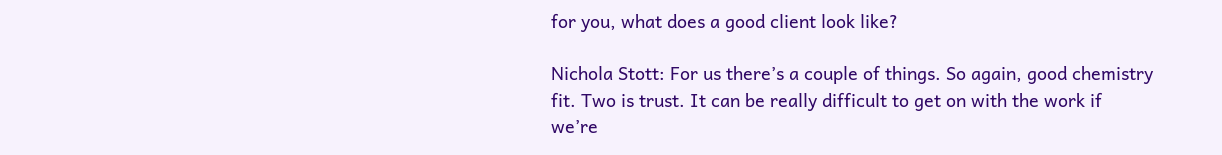for you, what does a good client look like?

Nichola Stott: For us there’s a couple of things. So again, good chemistry fit. Two is trust. It can be really difficult to get on with the work if we’re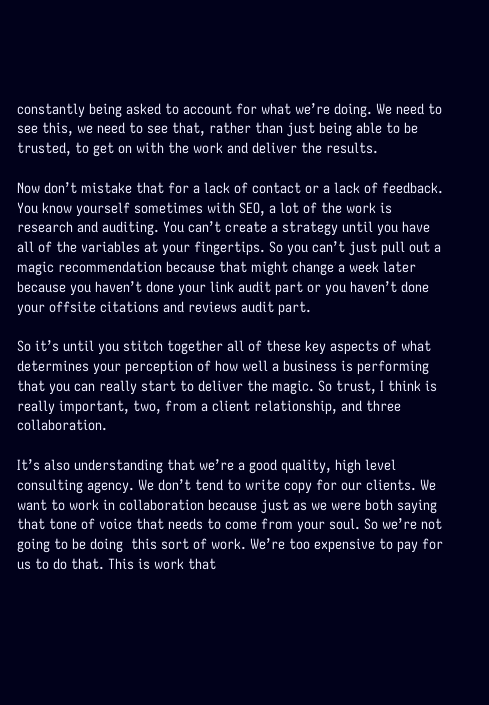constantly being asked to account for what we’re doing. We need to see this, we need to see that, rather than just being able to be trusted, to get on with the work and deliver the results.

Now don’t mistake that for a lack of contact or a lack of feedback. You know yourself sometimes with SEO, a lot of the work is research and auditing. You can’t create a strategy until you have all of the variables at your fingertips. So you can’t just pull out a magic recommendation because that might change a week later because you haven’t done your link audit part or you haven’t done your offsite citations and reviews audit part.

So it’s until you stitch together all of these key aspects of what determines your perception of how well a business is performing that you can really start to deliver the magic. So trust, I think is really important, two, from a client relationship, and three collaboration.

It’s also understanding that we’re a good quality, high level consulting agency. We don’t tend to write copy for our clients. We want to work in collaboration because just as we were both saying that tone of voice that needs to come from your soul. So we’re not going to be doing  this sort of work. We’re too expensive to pay for us to do that. This is work that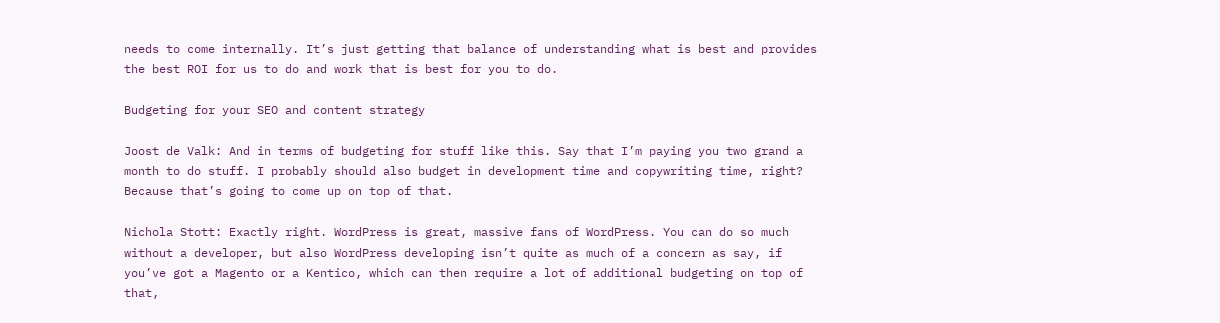needs to come internally. It’s just getting that balance of understanding what is best and provides the best ROI for us to do and work that is best for you to do.

Budgeting for your SEO and content strategy

Joost de Valk: And in terms of budgeting for stuff like this. Say that I’m paying you two grand a month to do stuff. I probably should also budget in development time and copywriting time, right? Because that’s going to come up on top of that.

Nichola Stott: Exactly right. WordPress is great, massive fans of WordPress. You can do so much without a developer, but also WordPress developing isn’t quite as much of a concern as say, if you’ve got a Magento or a Kentico, which can then require a lot of additional budgeting on top of that,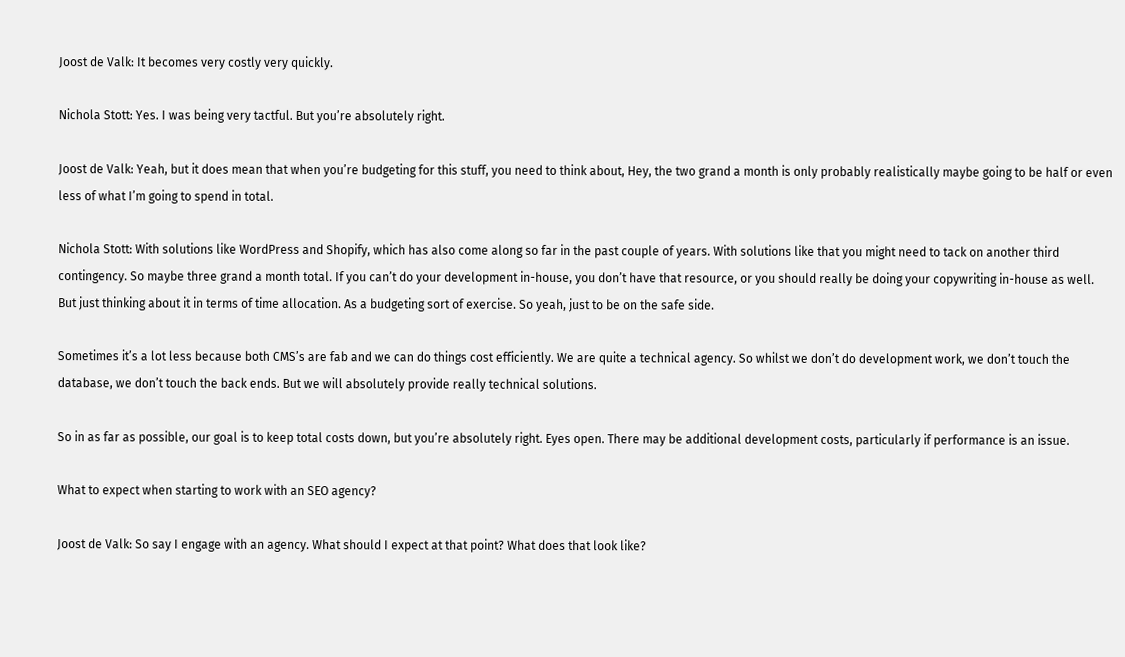Joost de Valk: It becomes very costly very quickly.

Nichola Stott: Yes. I was being very tactful. But you’re absolutely right.

Joost de Valk: Yeah, but it does mean that when you’re budgeting for this stuff, you need to think about, Hey, the two grand a month is only probably realistically maybe going to be half or even less of what I’m going to spend in total.

Nichola Stott: With solutions like WordPress and Shopify, which has also come along so far in the past couple of years. With solutions like that you might need to tack on another third contingency. So maybe three grand a month total. If you can’t do your development in-house, you don’t have that resource, or you should really be doing your copywriting in-house as well. But just thinking about it in terms of time allocation. As a budgeting sort of exercise. So yeah, just to be on the safe side.

Sometimes it’s a lot less because both CMS’s are fab and we can do things cost efficiently. We are quite a technical agency. So whilst we don’t do development work, we don’t touch the database, we don’t touch the back ends. But we will absolutely provide really technical solutions.

So in as far as possible, our goal is to keep total costs down, but you’re absolutely right. Eyes open. There may be additional development costs, particularly if performance is an issue.

What to expect when starting to work with an SEO agency?

Joost de Valk: So say I engage with an agency. What should I expect at that point? What does that look like?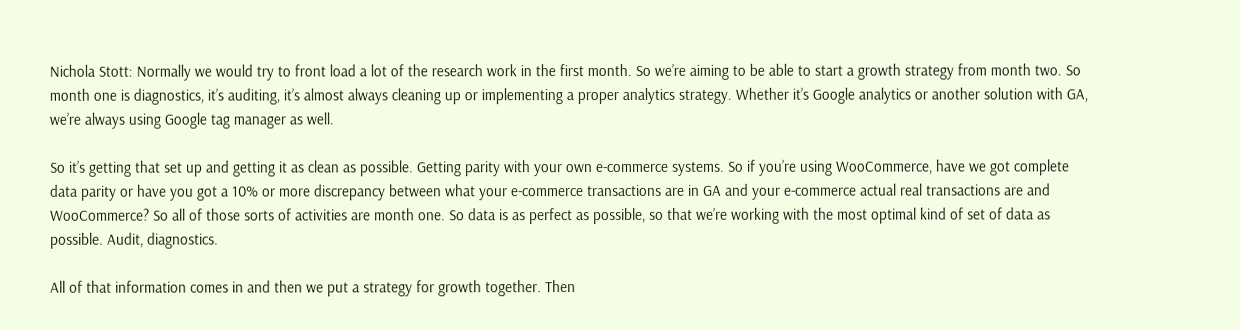Nichola Stott: Normally we would try to front load a lot of the research work in the first month. So we’re aiming to be able to start a growth strategy from month two. So month one is diagnostics, it’s auditing, it’s almost always cleaning up or implementing a proper analytics strategy. Whether it’s Google analytics or another solution with GA, we’re always using Google tag manager as well.

So it’s getting that set up and getting it as clean as possible. Getting parity with your own e-commerce systems. So if you’re using WooCommerce, have we got complete data parity or have you got a 10% or more discrepancy between what your e-commerce transactions are in GA and your e-commerce actual real transactions are and WooCommerce? So all of those sorts of activities are month one. So data is as perfect as possible, so that we’re working with the most optimal kind of set of data as possible. Audit, diagnostics.

All of that information comes in and then we put a strategy for growth together. Then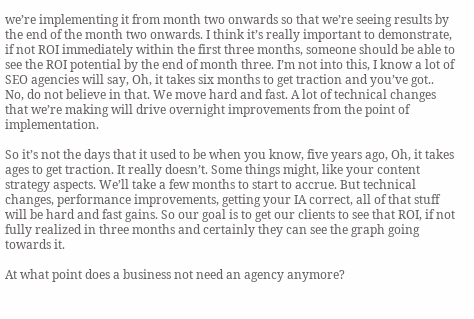we’re implementing it from month two onwards so that we’re seeing results by the end of the month two onwards. I think it’s really important to demonstrate, if not ROI immediately within the first three months, someone should be able to see the ROI potential by the end of month three. I’m not into this, I know a lot of SEO agencies will say, Oh, it takes six months to get traction and you’ve got.. No, do not believe in that. We move hard and fast. A lot of technical changes that we’re making will drive overnight improvements from the point of implementation.

So it’s not the days that it used to be when you know, five years ago, Oh, it takes ages to get traction. It really doesn’t. Some things might, like your content strategy aspects. We’ll take a few months to start to accrue. But technical changes, performance improvements, getting your IA correct, all of that stuff will be hard and fast gains. So our goal is to get our clients to see that ROI, if not fully realized in three months and certainly they can see the graph going towards it.

At what point does a business not need an agency anymore?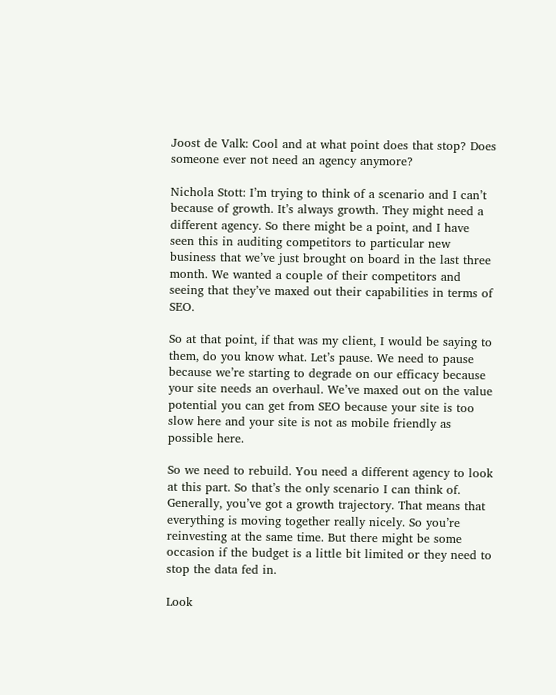Joost de Valk: Cool and at what point does that stop? Does someone ever not need an agency anymore?

Nichola Stott: I’m trying to think of a scenario and I can’t because of growth. It’s always growth. They might need a different agency. So there might be a point, and I have seen this in auditing competitors to particular new business that we’ve just brought on board in the last three month. We wanted a couple of their competitors and seeing that they’ve maxed out their capabilities in terms of SEO.

So at that point, if that was my client, I would be saying to them, do you know what. Let’s pause. We need to pause because we’re starting to degrade on our efficacy because your site needs an overhaul. We’ve maxed out on the value potential you can get from SEO because your site is too slow here and your site is not as mobile friendly as possible here.

So we need to rebuild. You need a different agency to look at this part. So that’s the only scenario I can think of. Generally, you’ve got a growth trajectory. That means that everything is moving together really nicely. So you’re reinvesting at the same time. But there might be some occasion if the budget is a little bit limited or they need to stop the data fed in.

Look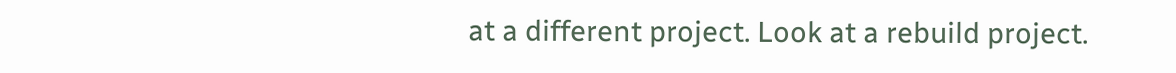at a different project. Look at a rebuild project.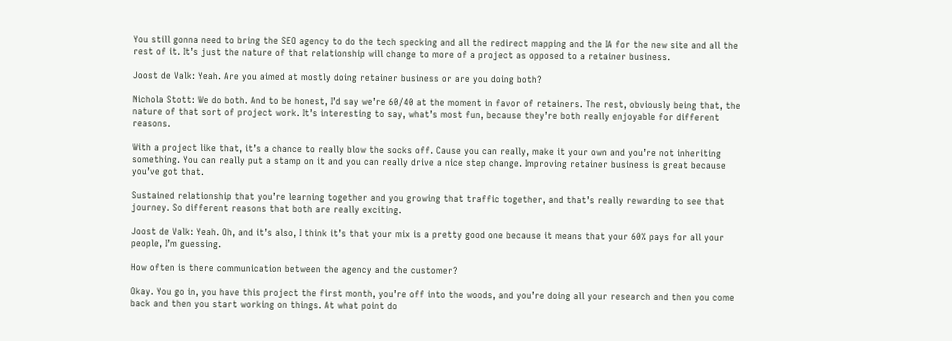You still gonna need to bring the SEO agency to do the tech specking and all the redirect mapping and the IA for the new site and all the rest of it. It’s just the nature of that relationship will change to more of a project as opposed to a retainer business.

Joost de Valk: Yeah. Are you aimed at mostly doing retainer business or are you doing both?

Nichola Stott: We do both. And to be honest, I’d say we’re 60/40 at the moment in favor of retainers. The rest, obviously being that, the nature of that sort of project work. It’s interesting to say, what’s most fun, because they’re both really enjoyable for different reasons.

With a project like that, it’s a chance to really blow the socks off. Cause you can really, make it your own and you’re not inheriting something. You can really put a stamp on it and you can really drive a nice step change. Improving retainer business is great because you’ve got that.

Sustained relationship that you’re learning together and you growing that traffic together, and that’s really rewarding to see that journey. So different reasons that both are really exciting.

Joost de Valk: Yeah. Oh, and it’s also, I think it’s that your mix is a pretty good one because it means that your 60% pays for all your people, I’m guessing.

How often is there communication between the agency and the customer?

Okay. You go in, you have this project the first month, you’re off into the woods, and you’re doing all your research and then you come back and then you start working on things. At what point do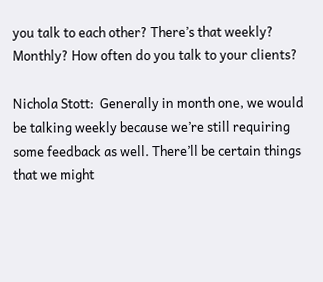you talk to each other? There’s that weekly? Monthly? How often do you talk to your clients?

Nichola Stott:  Generally in month one, we would be talking weekly because we’re still requiring some feedback as well. There’ll be certain things that we might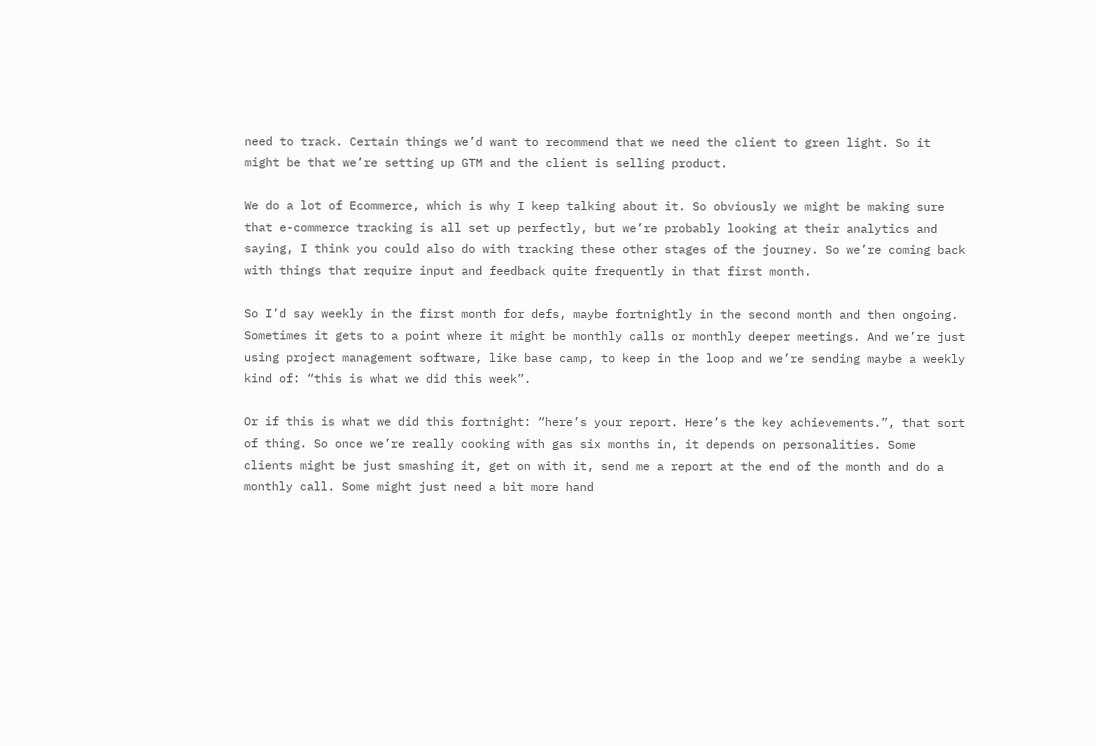need to track. Certain things we’d want to recommend that we need the client to green light. So it might be that we’re setting up GTM and the client is selling product.

We do a lot of Ecommerce, which is why I keep talking about it. So obviously we might be making sure that e-commerce tracking is all set up perfectly, but we’re probably looking at their analytics and saying, I think you could also do with tracking these other stages of the journey. So we’re coming back with things that require input and feedback quite frequently in that first month.

So I’d say weekly in the first month for defs, maybe fortnightly in the second month and then ongoing.  Sometimes it gets to a point where it might be monthly calls or monthly deeper meetings. And we’re just using project management software, like base camp, to keep in the loop and we’re sending maybe a weekly kind of: “this is what we did this week”.

Or if this is what we did this fortnight: “here’s your report. Here’s the key achievements.”, that sort of thing. So once we’re really cooking with gas six months in, it depends on personalities. Some clients might be just smashing it, get on with it, send me a report at the end of the month and do a monthly call. Some might just need a bit more hand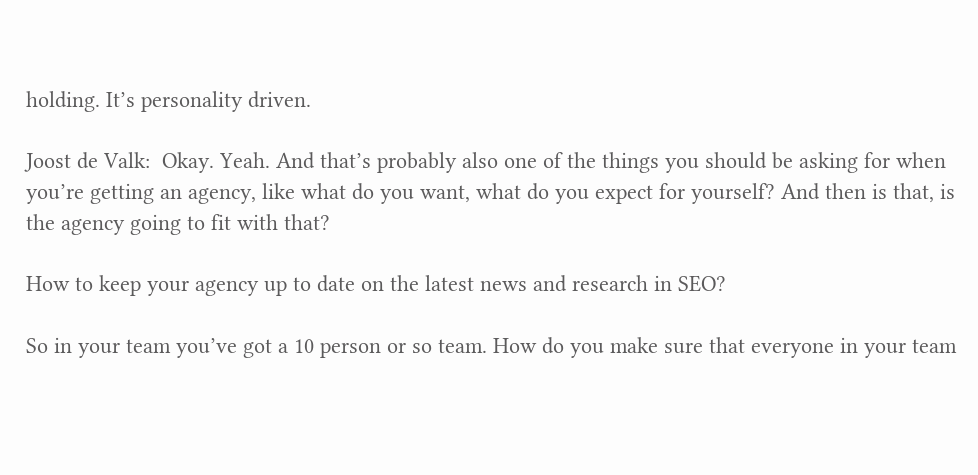holding. It’s personality driven.

Joost de Valk:  Okay. Yeah. And that’s probably also one of the things you should be asking for when you’re getting an agency, like what do you want, what do you expect for yourself? And then is that, is the agency going to fit with that?

How to keep your agency up to date on the latest news and research in SEO?

So in your team you’ve got a 10 person or so team. How do you make sure that everyone in your team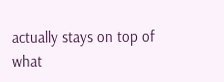actually stays on top of what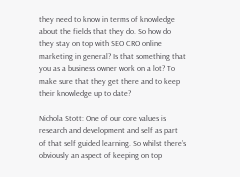they need to know in terms of knowledge about the fields that they do. So how do they stay on top with SEO CRO online marketing in general? Is that something that you as a business owner work on a lot? To make sure that they get there and to keep their knowledge up to date?

Nichola Stott: One of our core values is research and development and self as part of that self guided learning. So whilst there’s obviously an aspect of keeping on top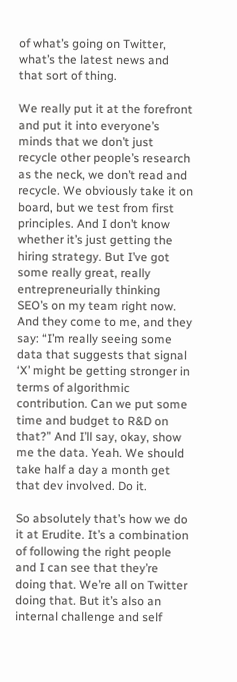of what’s going on Twitter, what’s the latest news and that sort of thing.

We really put it at the forefront and put it into everyone’s minds that we don’t just recycle other people’s research as the neck, we don’t read and recycle. We obviously take it on board, but we test from first principles. And I don’t know whether it’s just getting the hiring strategy. But I’ve got some really great, really entrepreneurially thinking SEO’s on my team right now.  And they come to me, and they say: “I’m really seeing some data that suggests that signal ‘X’ might be getting stronger in terms of algorithmic contribution. Can we put some time and budget to R&D on that?” And I’ll say, okay, show me the data. Yeah. We should take half a day a month get that dev involved. Do it.

So absolutely that’s how we do it at Erudite. It’s a combination of following the right people and I can see that they’re doing that. We’re all on Twitter doing that. But it’s also an internal challenge and self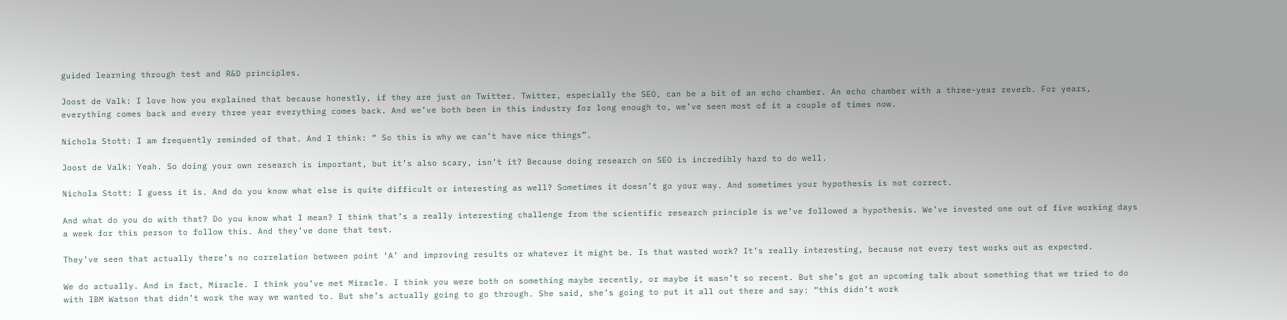guided learning through test and R&D principles.

Joost de Valk: I love how you explained that because honestly, if they are just on Twitter. Twitter, especially the SEO, can be a bit of an echo chamber. An echo chamber with a three-year reverb. For years, everything comes back and every three year everything comes back. And we’ve both been in this industry for long enough to, we’ve seen most of it a couple of times now.

Nichola Stott: I am frequently reminded of that. And I think: “ So this is why we can’t have nice things”.

Joost de Valk: Yeah. So doing your own research is important, but it’s also scary, isn’t it? Because doing research on SEO is incredibly hard to do well.

Nichola Stott: I guess it is. And do you know what else is quite difficult or interesting as well? Sometimes it doesn’t go your way. And sometimes your hypothesis is not correct.

And what do you do with that? Do you know what I mean? I think that’s a really interesting challenge from the scientific research principle is we’ve followed a hypothesis. We’ve invested one out of five working days a week for this person to follow this. And they’ve done that test.

They’ve seen that actually there’s no correlation between point ‘A’ and improving results or whatever it might be. Is that wasted work? It’s really interesting, because not every test works out as expected.

We do actually. And in fact, Miracle. I think you’ve met Miracle. I think you were both on something maybe recently, or maybe it wasn’t so recent. But she’s got an upcoming talk about something that we tried to do with IBM Watson that didn’t work the way we wanted to. But she’s actually going to go through. She said, she’s going to put it all out there and say: “this didn’t work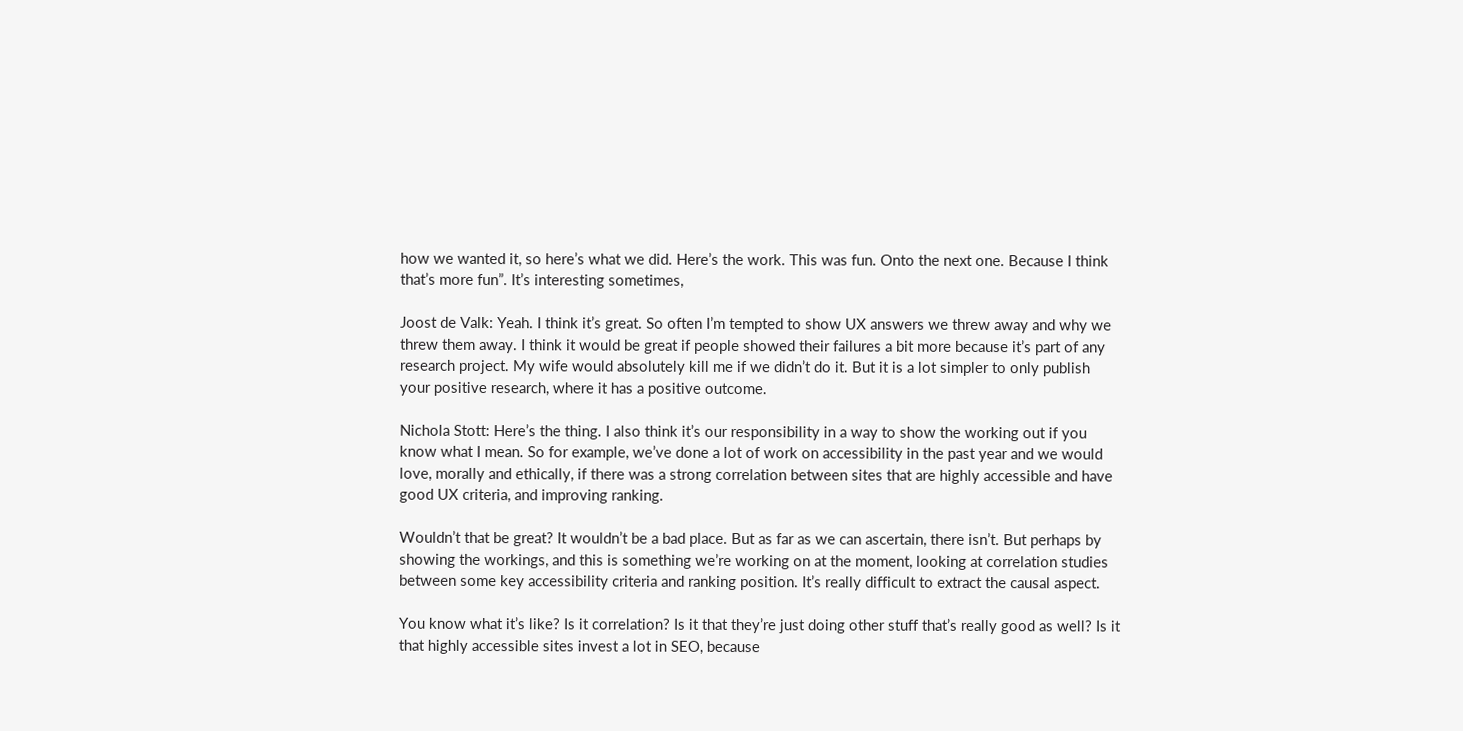how we wanted it, so here’s what we did. Here’s the work. This was fun. Onto the next one. Because I think that’s more fun”. It’s interesting sometimes,

Joost de Valk: Yeah. I think it’s great. So often I’m tempted to show UX answers we threw away and why we threw them away. I think it would be great if people showed their failures a bit more because it’s part of any research project. My wife would absolutely kill me if we didn’t do it. But it is a lot simpler to only publish your positive research, where it has a positive outcome.

Nichola Stott: Here’s the thing. I also think it’s our responsibility in a way to show the working out if you know what I mean. So for example, we’ve done a lot of work on accessibility in the past year and we would love, morally and ethically, if there was a strong correlation between sites that are highly accessible and have good UX criteria, and improving ranking.

Wouldn’t that be great? It wouldn’t be a bad place. But as far as we can ascertain, there isn’t. But perhaps by showing the workings, and this is something we’re working on at the moment, looking at correlation studies between some key accessibility criteria and ranking position. It’s really difficult to extract the causal aspect.

You know what it’s like? Is it correlation? Is it that they’re just doing other stuff that’s really good as well? Is it that highly accessible sites invest a lot in SEO, because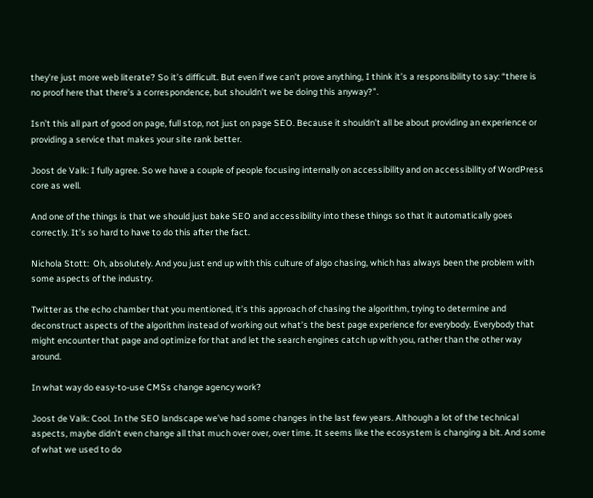they’re just more web literate? So it’s difficult. But even if we can’t prove anything, I think it’s a responsibility to say: “there is no proof here that there’s a correspondence, but shouldn’t we be doing this anyway?”.

Isn’t this all part of good on page, full stop, not just on page SEO. Because it shouldn’t all be about providing an experience or providing a service that makes your site rank better.

Joost de Valk: I fully agree. So we have a couple of people focusing internally on accessibility and on accessibility of WordPress core as well.

And one of the things is that we should just bake SEO and accessibility into these things so that it automatically goes correctly. It’s so hard to have to do this after the fact.

Nichola Stott:  Oh, absolutely. And you just end up with this culture of algo chasing, which has always been the problem with some aspects of the industry.

Twitter as the echo chamber that you mentioned, it’s this approach of chasing the algorithm, trying to determine and deconstruct aspects of the algorithm instead of working out what’s the best page experience for everybody. Everybody that might encounter that page and optimize for that and let the search engines catch up with you, rather than the other way around.

In what way do easy-to-use CMSs change agency work?

Joost de Valk: Cool. In the SEO landscape we’ve had some changes in the last few years. Although a lot of the technical aspects, maybe didn’t even change all that much over over, over time. It seems like the ecosystem is changing a bit. And some of what we used to do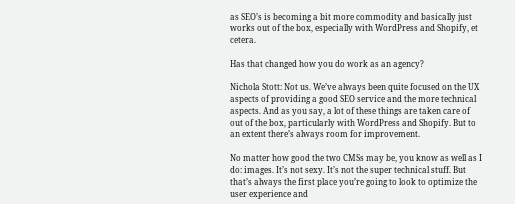as SEO’s is becoming a bit more commodity and basically just works out of the box, especially with WordPress and Shopify, et cetera.

Has that changed how you do work as an agency?

Nichola Stott: Not us. We’ve always been quite focused on the UX aspects of providing a good SEO service and the more technical aspects. And as you say, a lot of these things are taken care of out of the box, particularly with WordPress and Shopify. But to an extent there’s always room for improvement.

No matter how good the two CMSs may be, you know as well as I do: images. It’s not sexy. It’s not the super technical stuff. But that’s always the first place you’re going to look to optimize the user experience and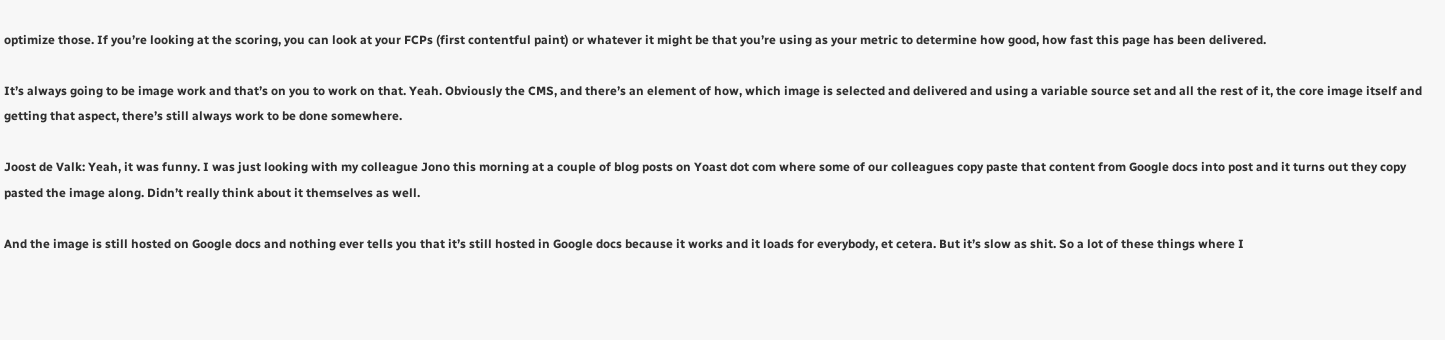optimize those. If you’re looking at the scoring, you can look at your FCPs (first contentful paint) or whatever it might be that you’re using as your metric to determine how good, how fast this page has been delivered.

It’s always going to be image work and that’s on you to work on that. Yeah. Obviously the CMS, and there’s an element of how, which image is selected and delivered and using a variable source set and all the rest of it, the core image itself and getting that aspect, there’s still always work to be done somewhere.

Joost de Valk: Yeah, it was funny. I was just looking with my colleague Jono this morning at a couple of blog posts on Yoast dot com where some of our colleagues copy paste that content from Google docs into post and it turns out they copy pasted the image along. Didn’t really think about it themselves as well.

And the image is still hosted on Google docs and nothing ever tells you that it’s still hosted in Google docs because it works and it loads for everybody, et cetera. But it’s slow as shit. So a lot of these things where I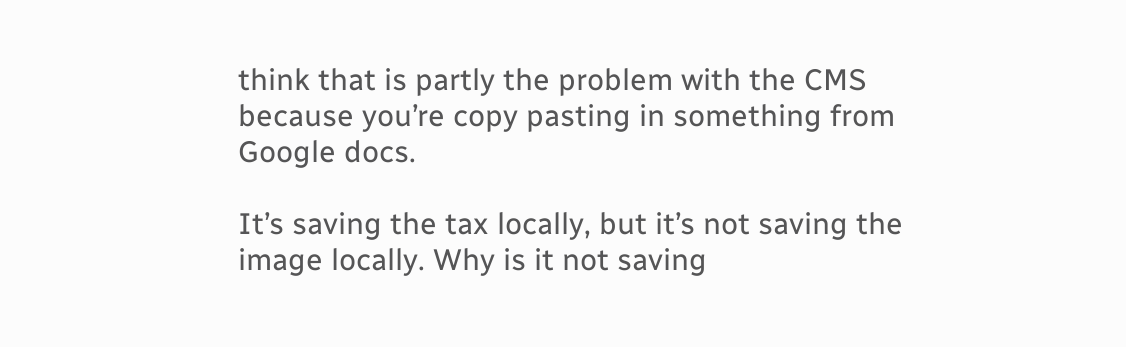think that is partly the problem with the CMS because you’re copy pasting in something from Google docs.

It’s saving the tax locally, but it’s not saving the image locally. Why is it not saving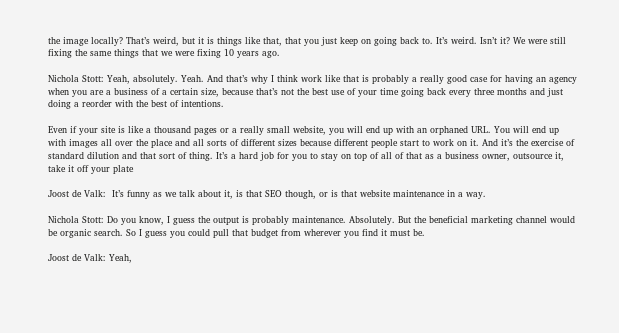the image locally? That’s weird, but it is things like that, that you just keep on going back to. It’s weird. Isn’t it? We were still fixing the same things that we were fixing 10 years ago.

Nichola Stott: Yeah, absolutely. Yeah. And that’s why I think work like that is probably a really good case for having an agency when you are a business of a certain size, because that’s not the best use of your time going back every three months and just doing a reorder with the best of intentions.

Even if your site is like a thousand pages or a really small website, you will end up with an orphaned URL. You will end up with images all over the place and all sorts of different sizes because different people start to work on it. And it’s the exercise of standard dilution and that sort of thing. It’s a hard job for you to stay on top of all of that as a business owner, outsource it, take it off your plate

Joost de Valk:  It’s funny as we talk about it, is that SEO though, or is that website maintenance in a way.

Nichola Stott: Do you know, I guess the output is probably maintenance. Absolutely. But the beneficial marketing channel would be organic search. So I guess you could pull that budget from wherever you find it must be.

Joost de Valk: Yeah,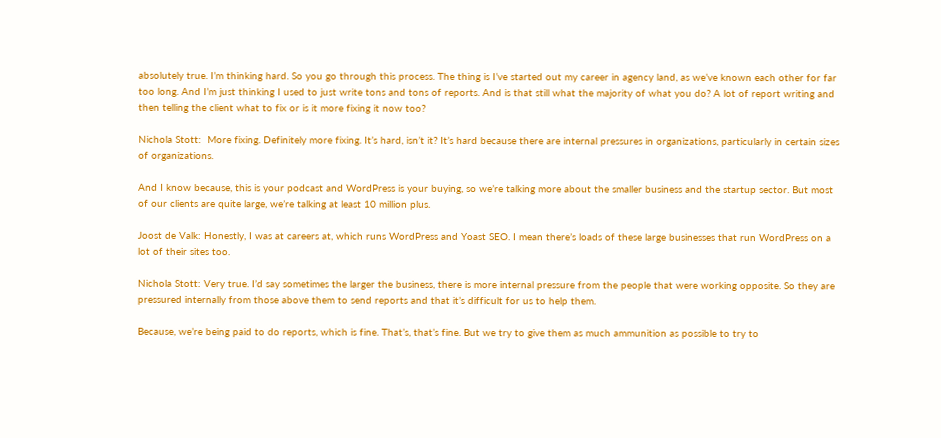absolutely true. I’m thinking hard. So you go through this process. The thing is I’ve started out my career in agency land, as we’ve known each other for far too long. And I’m just thinking I used to just write tons and tons of reports. And is that still what the majority of what you do? A lot of report writing and then telling the client what to fix or is it more fixing it now too?

Nichola Stott:  More fixing. Definitely more fixing. It’s hard, isn’t it? It’s hard because there are internal pressures in organizations, particularly in certain sizes of organizations.

And I know because, this is your podcast and WordPress is your buying, so we’re talking more about the smaller business and the startup sector. But most of our clients are quite large, we’re talking at least 10 million plus.

Joost de Valk: Honestly, I was at careers at, which runs WordPress and Yoast SEO. I mean there’s loads of these large businesses that run WordPress on a lot of their sites too.

Nichola Stott: Very true. I’d say sometimes the larger the business, there is more internal pressure from the people that were working opposite. So they are pressured internally from those above them to send reports and that it’s difficult for us to help them.

Because, we’re being paid to do reports, which is fine. That’s, that’s fine. But we try to give them as much ammunition as possible to try to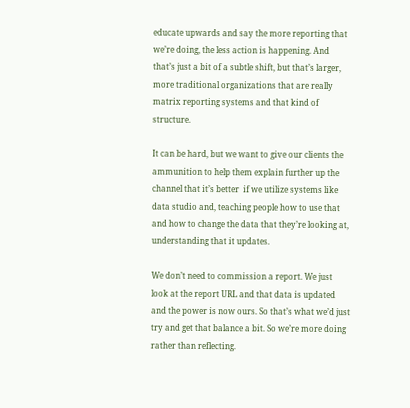educate upwards and say the more reporting that we’re doing, the less action is happening. And that’s just a bit of a subtle shift, but that’s larger, more traditional organizations that are really matrix reporting systems and that kind of structure.

It can be hard, but we want to give our clients the ammunition to help them explain further up the channel that it’s better  if we utilize systems like data studio and, teaching people how to use that and how to change the data that they’re looking at, understanding that it updates.

We don’t need to commission a report. We just look at the report URL and that data is updated and the power is now ours. So that’s what we’d just try and get that balance a bit. So we’re more doing rather than reflecting.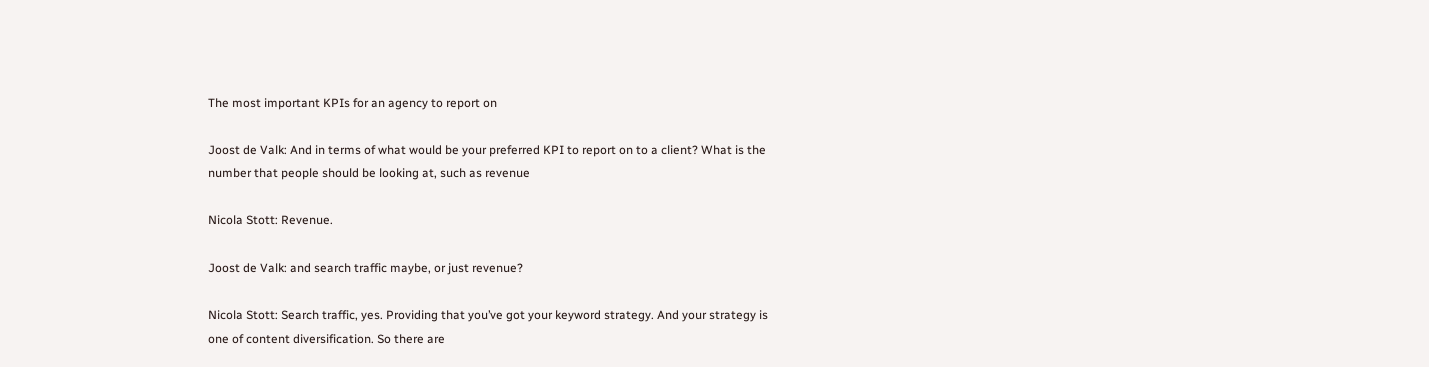The most important KPIs for an agency to report on

Joost de Valk: And in terms of what would be your preferred KPI to report on to a client? What is the number that people should be looking at, such as revenue

Nicola Stott: Revenue.

Joost de Valk: and search traffic maybe, or just revenue?

Nicola Stott: Search traffic, yes. Providing that you’ve got your keyword strategy. And your strategy is one of content diversification. So there are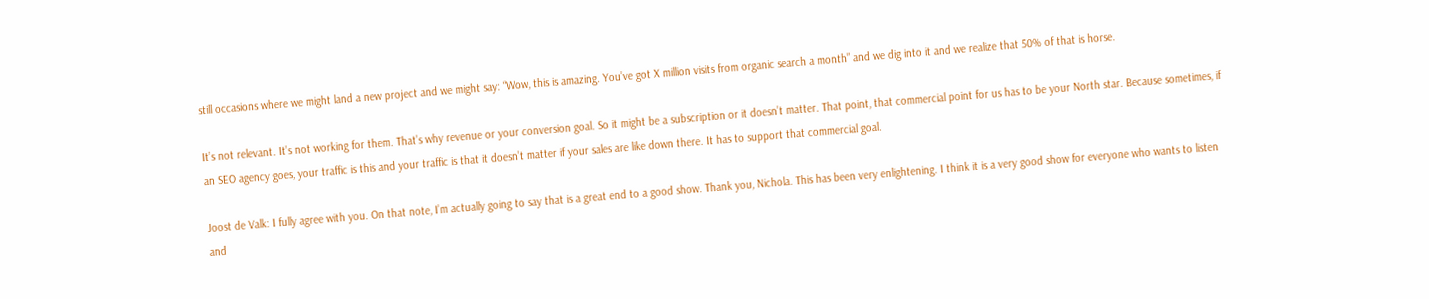still occasions where we might land a new project and we might say: “Wow, this is amazing. You’ve got X million visits from organic search a month” and we dig into it and we realize that 50% of that is horse.

It’s not relevant. It’s not working for them. That’s why revenue or your conversion goal. So it might be a subscription or it doesn’t matter. That point, that commercial point for us has to be your North star. Because sometimes, if an SEO agency goes, your traffic is this and your traffic is that it doesn’t matter if your sales are like down there. It has to support that commercial goal.

Joost de Valk: I fully agree with you. On that note, I’m actually going to say that is a great end to a good show. Thank you, Nichola. This has been very enlightening. I think it is a very good show for everyone who wants to listen and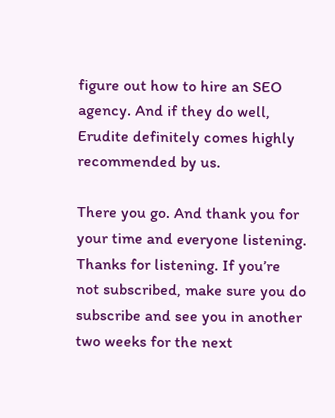figure out how to hire an SEO agency. And if they do well, Erudite definitely comes highly recommended by us.

There you go. And thank you for your time and everyone listening. Thanks for listening. If you’re not subscribed, make sure you do subscribe and see you in another two weeks for the next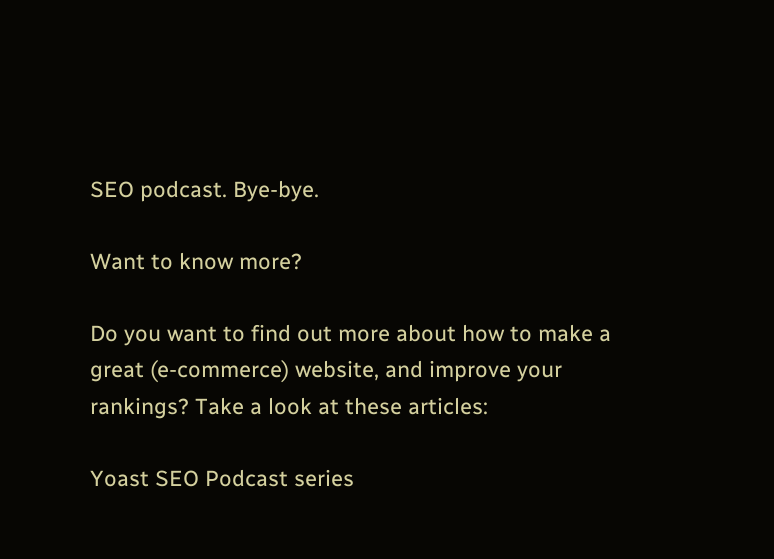SEO podcast. Bye-bye.

Want to know more?

Do you want to find out more about how to make a great (e-commerce) website, and improve your rankings? Take a look at these articles:

Yoast SEO Podcast series